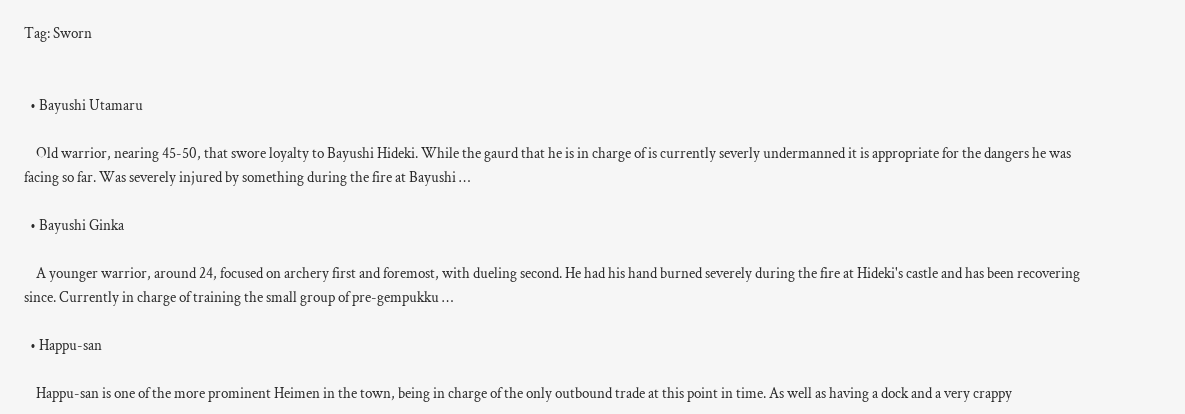Tag: Sworn


  • Bayushi Utamaru

    Old warrior, nearing 45-50, that swore loyalty to Bayushi Hideki. While the gaurd that he is in charge of is currently severly undermanned it is appropriate for the dangers he was facing so far. Was severely injured by something during the fire at Bayushi …

  • Bayushi Ginka

    A younger warrior, around 24, focused on archery first and foremost, with dueling second. He had his hand burned severely during the fire at Hideki's castle and has been recovering since. Currently in charge of training the small group of pre-gempukku …

  • Happu-san

    Happu-san is one of the more prominent Heimen in the town, being in charge of the only outbound trade at this point in time. As well as having a dock and a very crappy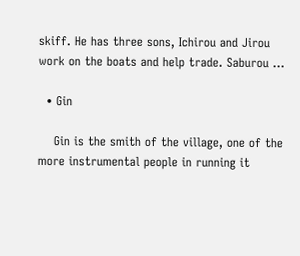skiff. He has three sons, Ichirou and Jirou work on the boats and help trade. Saburou …

  • Gin

    Gin is the smith of the village, one of the more instrumental people in running it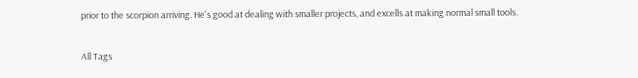prior to the scorpion arriving. He's good at dealing with smaller projects, and excells at making normal small tools.

All Tags